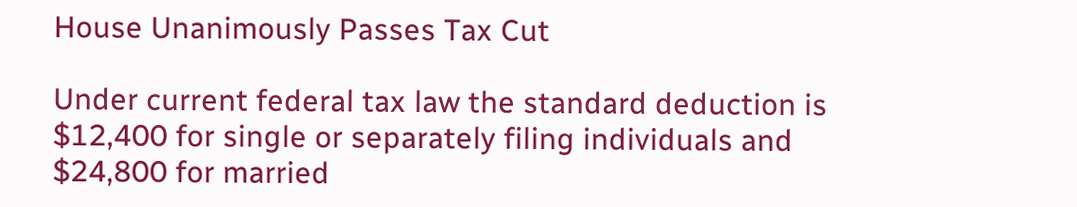House Unanimously Passes Tax Cut

Under current federal tax law the standard deduction is $12,400 for single or separately filing individuals and $24,800 for married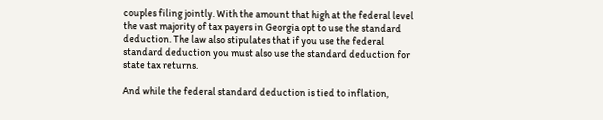couples filing jointly. With the amount that high at the federal level the vast majority of tax payers in Georgia opt to use the standard deduction. The law also stipulates that if you use the federal standard deduction you must also use the standard deduction for state tax returns.

And while the federal standard deduction is tied to inflation,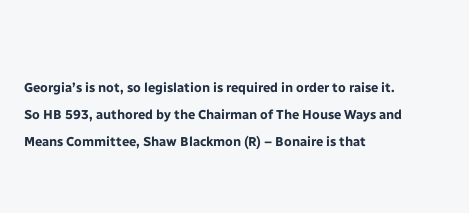Georgia’s is not, so legislation is required in order to raise it. So HB 593, authored by the Chairman of The House Ways and Means Committee, Shaw Blackmon (R) – Bonaire is that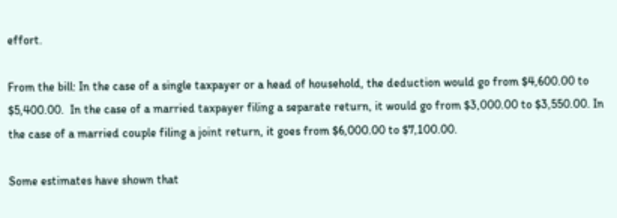effort.

From the bill: In the case of a single taxpayer or a head of household, the deduction would go from $4,600.00 to $5,400.00.  In the case of a married taxpayer filing a separate return, it would go from $3,000.00 to $3,550.00. In the case of a married couple filing a joint return, it goes from $6,000.00 to $7,100.00.

Some estimates have shown that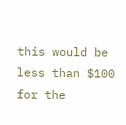this would be less than $100 for the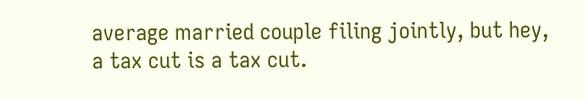average married couple filing jointly, but hey, a tax cut is a tax cut.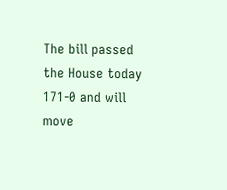The bill passed the House today 171-0 and will move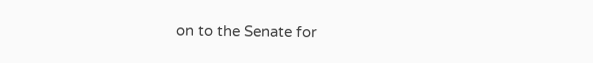on to the Senate for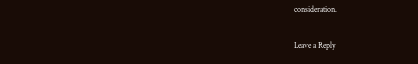consideration.

Leave a Reply